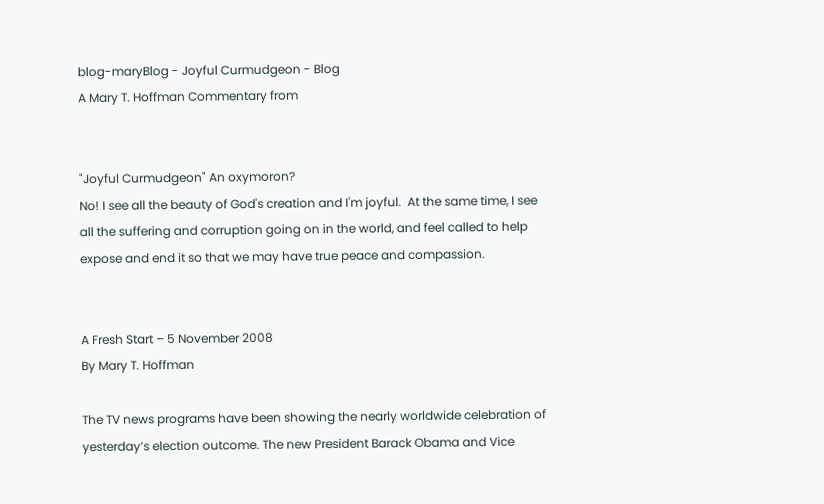blog-maryBlog - Joyful Curmudgeon - Blog
A Mary T. Hoffman Commentary from


"Joyful Curmudgeon" An oxymoron?
No! I see all the beauty of God's creation and I'm joyful.  At the same time, I see all the suffering and corruption going on in the world, and feel called to help expose and end it so that we may have true peace and compassion.


A Fresh Start – 5 November 2008
By Mary T. Hoffman

The TV news programs have been showing the nearly worldwide celebration of yesterday’s election outcome. The new President Barack Obama and Vice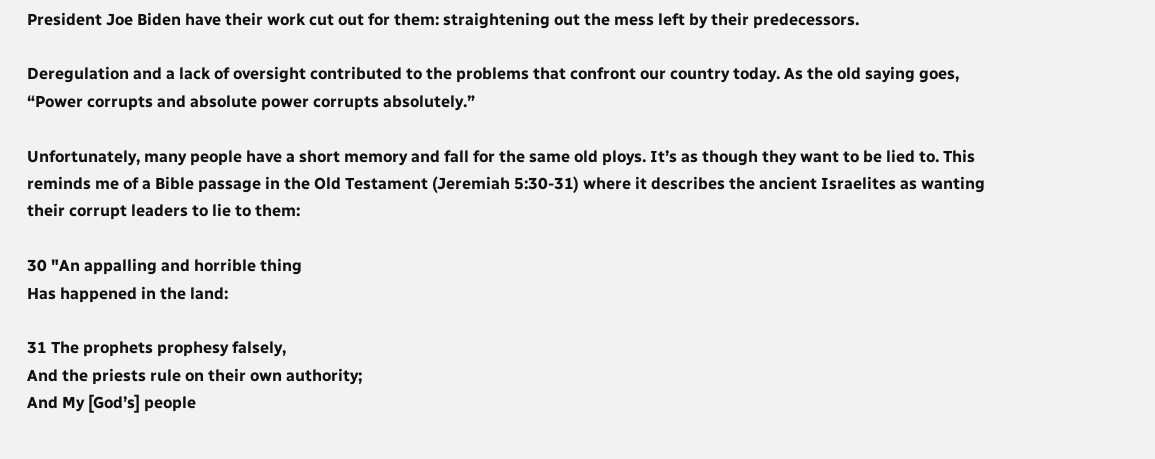President Joe Biden have their work cut out for them: straightening out the mess left by their predecessors.

Deregulation and a lack of oversight contributed to the problems that confront our country today. As the old saying goes, “Power corrupts and absolute power corrupts absolutely.”

Unfortunately, many people have a short memory and fall for the same old ploys. It’s as though they want to be lied to. This reminds me of a Bible passage in the Old Testament (Jeremiah 5:30-31) where it describes the ancient Israelites as wanting their corrupt leaders to lie to them:

30 "An appalling and horrible thing
Has happened in the land:

31 The prophets prophesy falsely,
And the priests rule on their own authority;
And My [God’s] people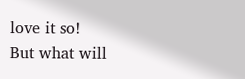love it so!
But what will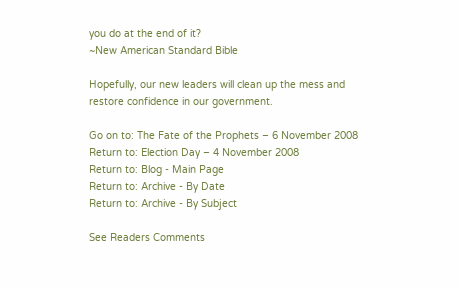you do at the end of it?
~New American Standard Bible

Hopefully, our new leaders will clean up the mess and restore confidence in our government.

Go on to: The Fate of the Prophets – 6 November 2008
Return to: Election Day – 4 November 2008
Return to: Blog - Main Page
Return to: Archive - By Date
Return to: Archive - By Subject

See Readers Comments